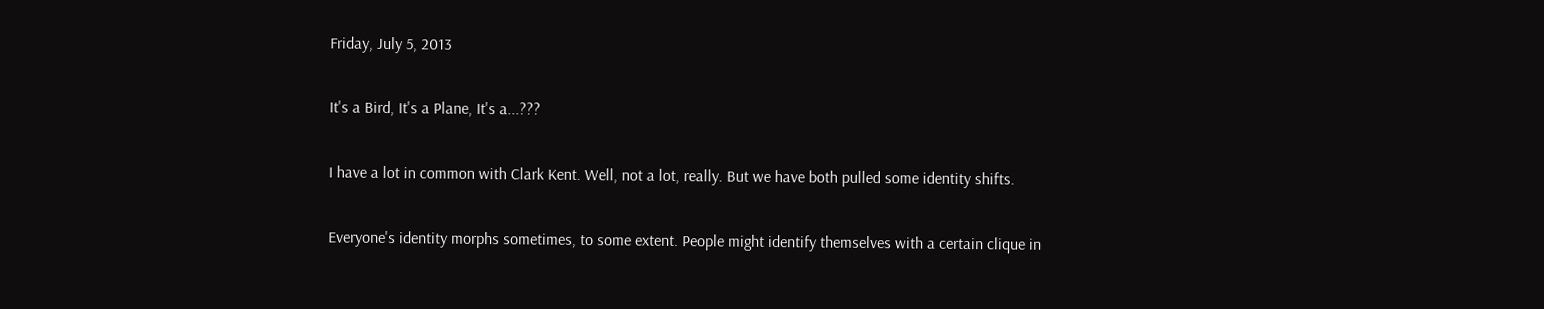Friday, July 5, 2013

It's a Bird, It's a Plane, It's a...???

I have a lot in common with Clark Kent. Well, not a lot, really. But we have both pulled some identity shifts.

Everyone's identity morphs sometimes, to some extent. People might identify themselves with a certain clique in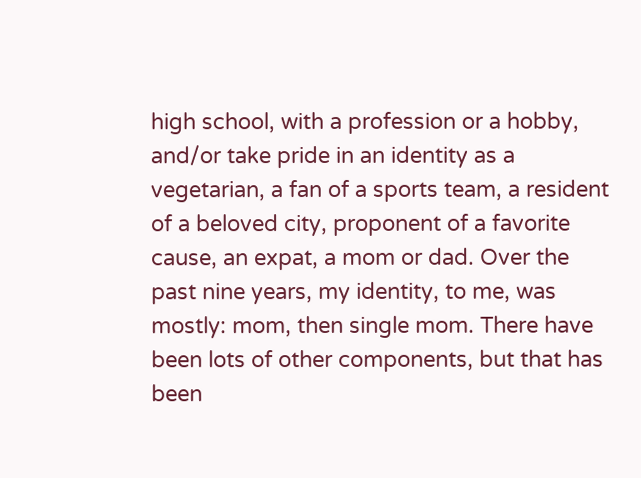high school, with a profession or a hobby, and/or take pride in an identity as a vegetarian, a fan of a sports team, a resident of a beloved city, proponent of a favorite cause, an expat, a mom or dad. Over the past nine years, my identity, to me, was mostly: mom, then single mom. There have been lots of other components, but that has been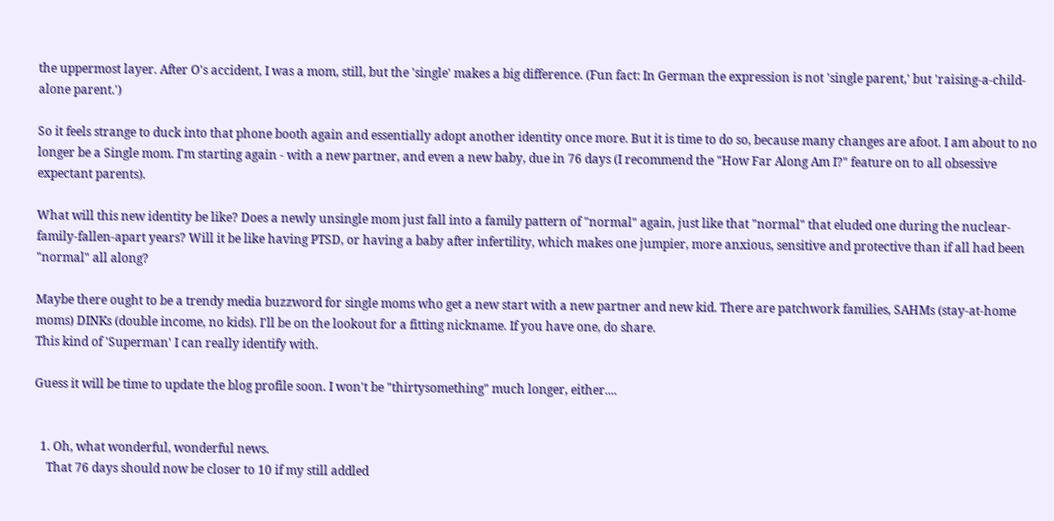the uppermost layer. After O's accident, I was a mom, still, but the 'single' makes a big difference. (Fun fact: In German the expression is not 'single parent,' but 'raising-a-child-alone parent.')

So it feels strange to duck into that phone booth again and essentially adopt another identity once more. But it is time to do so, because many changes are afoot. I am about to no longer be a Single mom. I'm starting again - with a new partner, and even a new baby, due in 76 days (I recommend the "How Far Along Am I?" feature on to all obsessive expectant parents).

What will this new identity be like? Does a newly unsingle mom just fall into a family pattern of "normal" again, just like that "normal" that eluded one during the nuclear-family-fallen-apart years? Will it be like having PTSD, or having a baby after infertility, which makes one jumpier, more anxious, sensitive and protective than if all had been "normal" all along?

Maybe there ought to be a trendy media buzzword for single moms who get a new start with a new partner and new kid. There are patchwork families, SAHMs (stay-at-home moms) DINKs (double income, no kids). I'll be on the lookout for a fitting nickname. If you have one, do share.
This kind of 'Superman' I can really identify with.

Guess it will be time to update the blog profile soon. I won't be "thirtysomething" much longer, either....


  1. Oh, what wonderful, wonderful news.
    That 76 days should now be closer to 10 if my still addled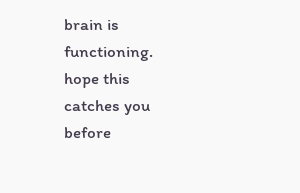brain is functioning. hope this catches you before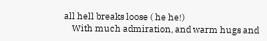all hell breaks loose ( he he!)
    With much admiration, and warm hugs and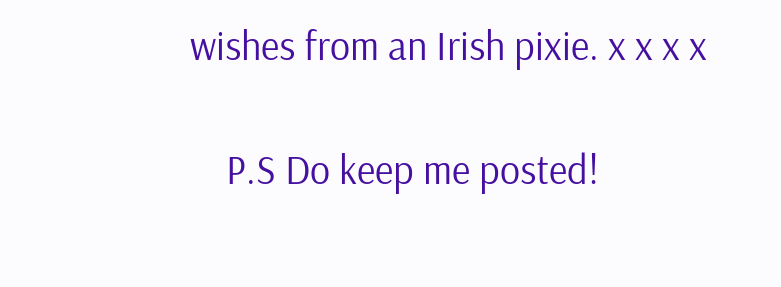wishes from an Irish pixie. x x x x

    P.S Do keep me posted!